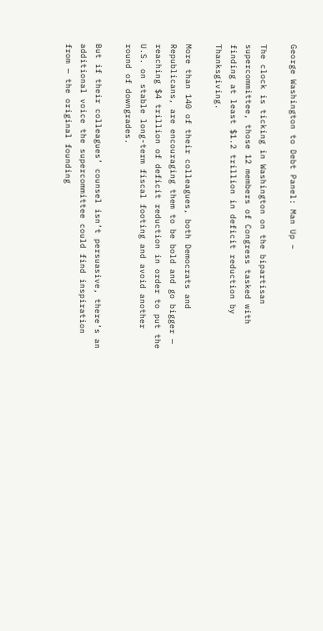George Washington to Debt Panel: Man Up –

The clock is ticking in Washington on the bipartisan supercommittee, those 12 members of Congress tasked with finding at least $1.2 trillion in deficit reduction by Thanksgiving.

More than 140 of their colleagues, both Democrats and Republicans, are encouraging them to be bold and go bigger — reaching $4 trillion of deficit reduction in order to put the U.S. on stable long-term fiscal footing and avoid another round of downgrades.

But if their colleagues’ counsel isn’t persuasive, there’s an additional voice the supercommittee could find inspiration from — the original founding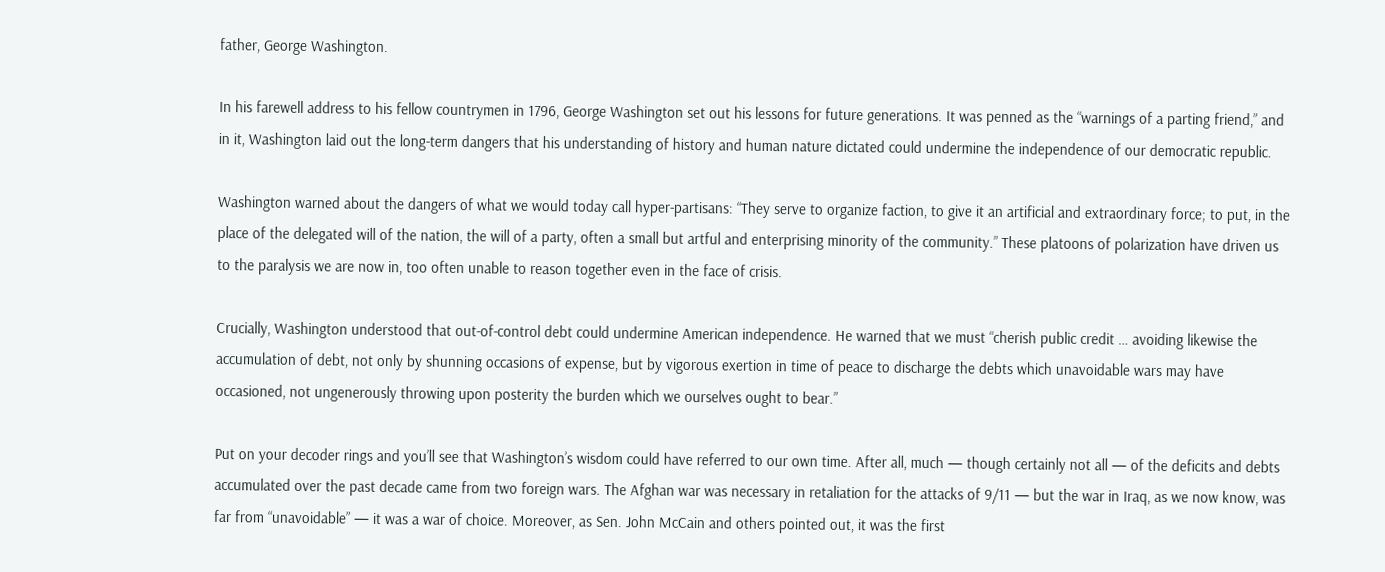father, George Washington.

In his farewell address to his fellow countrymen in 1796, George Washington set out his lessons for future generations. It was penned as the “warnings of a parting friend,” and in it, Washington laid out the long-term dangers that his understanding of history and human nature dictated could undermine the independence of our democratic republic.

Washington warned about the dangers of what we would today call hyper-partisans: “They serve to organize faction, to give it an artificial and extraordinary force; to put, in the place of the delegated will of the nation, the will of a party, often a small but artful and enterprising minority of the community.” These platoons of polarization have driven us to the paralysis we are now in, too often unable to reason together even in the face of crisis.

Crucially, Washington understood that out-of-control debt could undermine American independence. He warned that we must “cherish public credit … avoiding likewise the accumulation of debt, not only by shunning occasions of expense, but by vigorous exertion in time of peace to discharge the debts which unavoidable wars may have occasioned, not ungenerously throwing upon posterity the burden which we ourselves ought to bear.”

Put on your decoder rings and you’ll see that Washington’s wisdom could have referred to our own time. After all, much — though certainly not all — of the deficits and debts accumulated over the past decade came from two foreign wars. The Afghan war was necessary in retaliation for the attacks of 9/11 — but the war in Iraq, as we now know, was far from “unavoidable” — it was a war of choice. Moreover, as Sen. John McCain and others pointed out, it was the first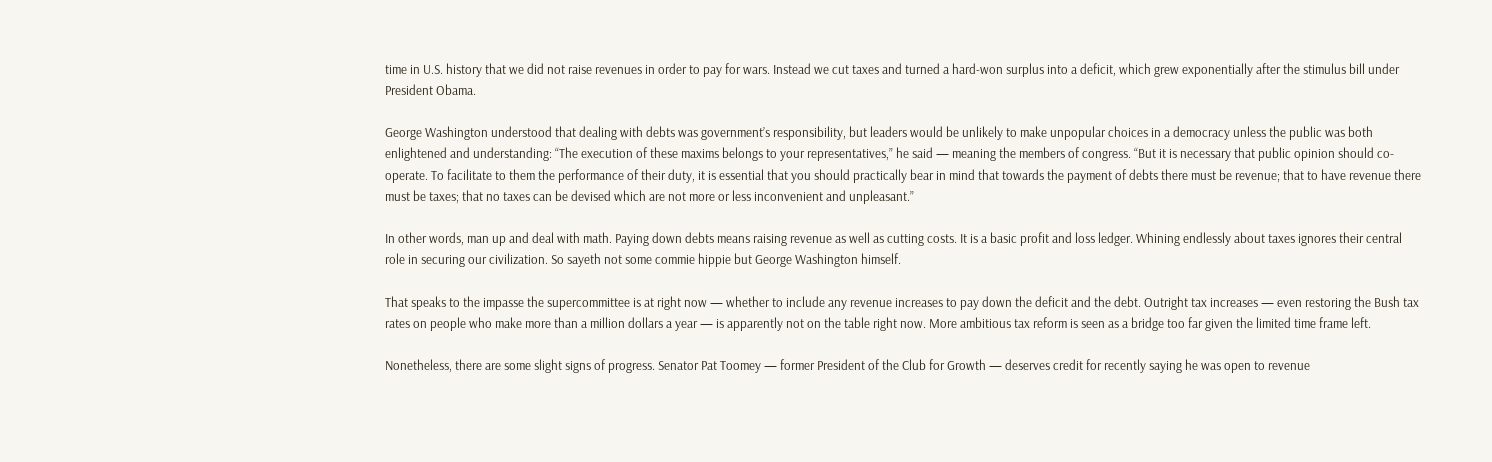time in U.S. history that we did not raise revenues in order to pay for wars. Instead we cut taxes and turned a hard-won surplus into a deficit, which grew exponentially after the stimulus bill under President Obama.

George Washington understood that dealing with debts was government’s responsibility, but leaders would be unlikely to make unpopular choices in a democracy unless the public was both enlightened and understanding: “The execution of these maxims belongs to your representatives,” he said — meaning the members of congress. “But it is necessary that public opinion should co-operate. To facilitate to them the performance of their duty, it is essential that you should practically bear in mind that towards the payment of debts there must be revenue; that to have revenue there must be taxes; that no taxes can be devised which are not more or less inconvenient and unpleasant.”

In other words, man up and deal with math. Paying down debts means raising revenue as well as cutting costs. It is a basic profit and loss ledger. Whining endlessly about taxes ignores their central role in securing our civilization. So sayeth not some commie hippie but George Washington himself.

That speaks to the impasse the supercommittee is at right now — whether to include any revenue increases to pay down the deficit and the debt. Outright tax increases — even restoring the Bush tax rates on people who make more than a million dollars a year — is apparently not on the table right now. More ambitious tax reform is seen as a bridge too far given the limited time frame left.

Nonetheless, there are some slight signs of progress. Senator Pat Toomey — former President of the Club for Growth — deserves credit for recently saying he was open to revenue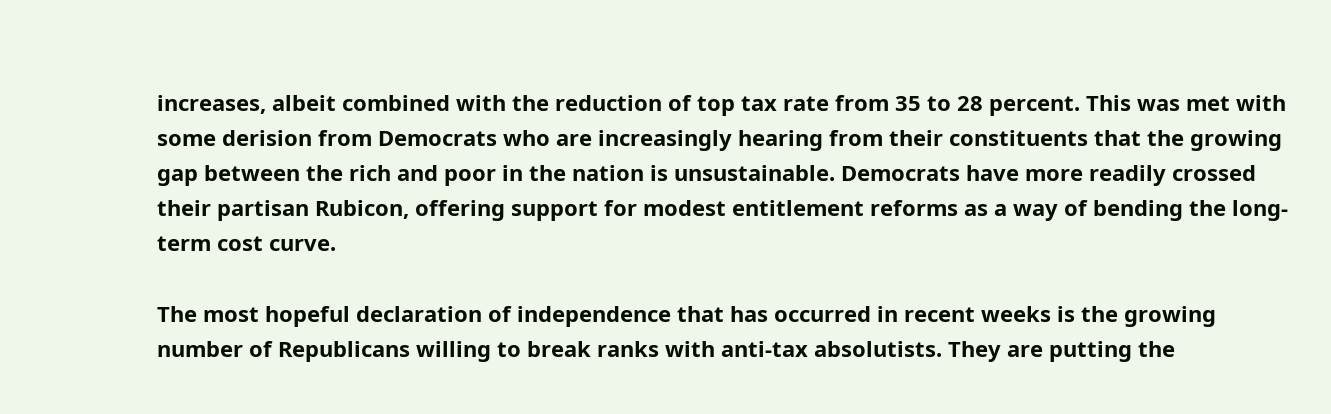increases, albeit combined with the reduction of top tax rate from 35 to 28 percent. This was met with some derision from Democrats who are increasingly hearing from their constituents that the growing gap between the rich and poor in the nation is unsustainable. Democrats have more readily crossed their partisan Rubicon, offering support for modest entitlement reforms as a way of bending the long-term cost curve.

The most hopeful declaration of independence that has occurred in recent weeks is the growing number of Republicans willing to break ranks with anti-tax absolutists. They are putting the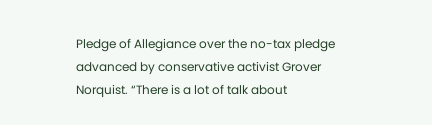Pledge of Allegiance over the no-tax pledge advanced by conservative activist Grover Norquist. “There is a lot of talk about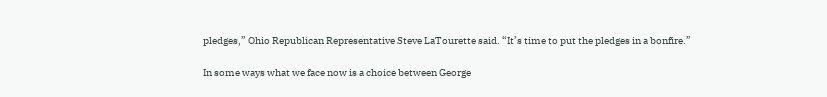pledges,” Ohio Republican Representative Steve LaTourette said. “It’s time to put the pledges in a bonfire.”

In some ways what we face now is a choice between George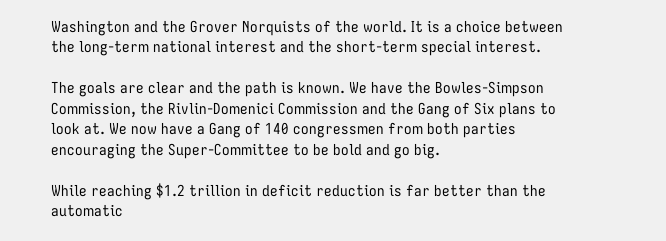Washington and the Grover Norquists of the world. It is a choice between the long-term national interest and the short-term special interest.

The goals are clear and the path is known. We have the Bowles-Simpson Commission, the Rivlin-Domenici Commission and the Gang of Six plans to look at. We now have a Gang of 140 congressmen from both parties encouraging the Super-Committee to be bold and go big.

While reaching $1.2 trillion in deficit reduction is far better than the automatic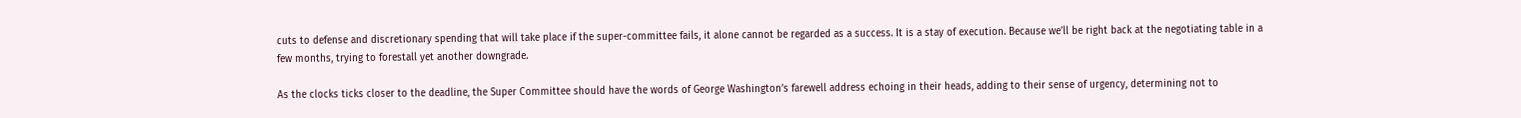cuts to defense and discretionary spending that will take place if the super-committee fails, it alone cannot be regarded as a success. It is a stay of execution. Because we’ll be right back at the negotiating table in a few months, trying to forestall yet another downgrade.

As the clocks ticks closer to the deadline, the Super Committee should have the words of George Washington’s farewell address echoing in their heads, adding to their sense of urgency, determining not to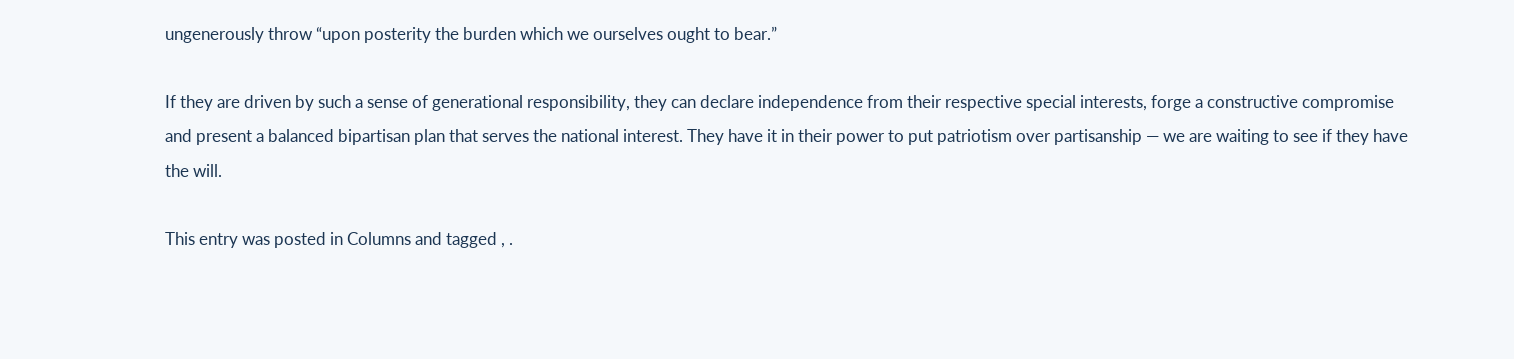ungenerously throw “upon posterity the burden which we ourselves ought to bear.”

If they are driven by such a sense of generational responsibility, they can declare independence from their respective special interests, forge a constructive compromise and present a balanced bipartisan plan that serves the national interest. They have it in their power to put patriotism over partisanship — we are waiting to see if they have the will.

This entry was posted in Columns and tagged , .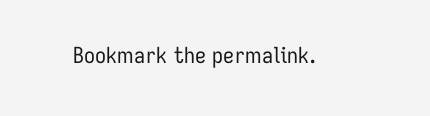Bookmark the permalink.